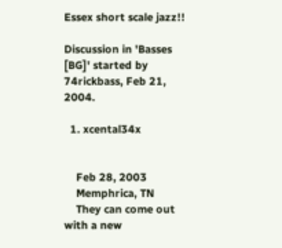Essex short scale jazz!!

Discussion in 'Basses [BG]' started by 74rickbass, Feb 21, 2004.

  1. xcental34x


    Feb 28, 2003
    Memphrica, TN
    They can come out with a new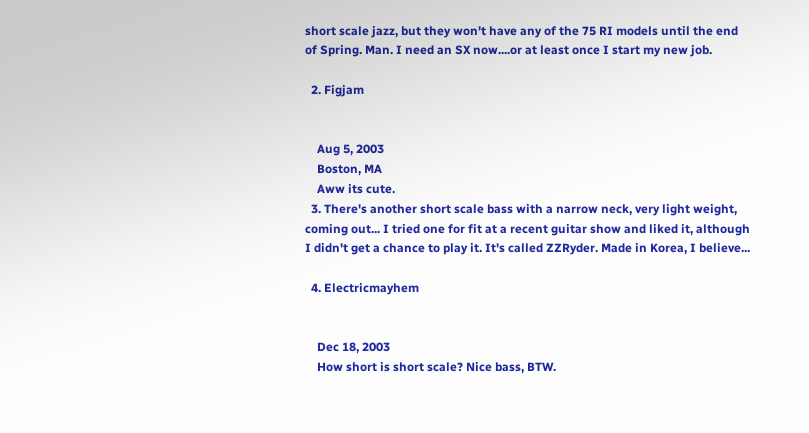short scale jazz, but they won't have any of the 75 RI models until the end of Spring. Man. I need an SX now....or at least once I start my new job.

  2. Figjam


    Aug 5, 2003
    Boston, MA
    Aww its cute.
  3. There's another short scale bass with a narrow neck, very light weight, coming out... I tried one for fit at a recent guitar show and liked it, although I didn't get a chance to play it. It's called ZZRyder. Made in Korea, I believe...

  4. Electricmayhem


    Dec 18, 2003
    How short is short scale? Nice bass, BTW.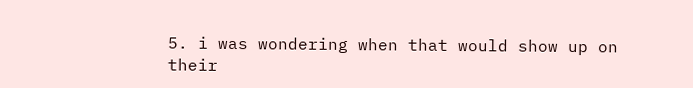5. i was wondering when that would show up on their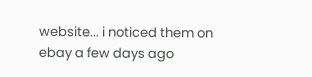website... i noticed them on ebay a few days ago